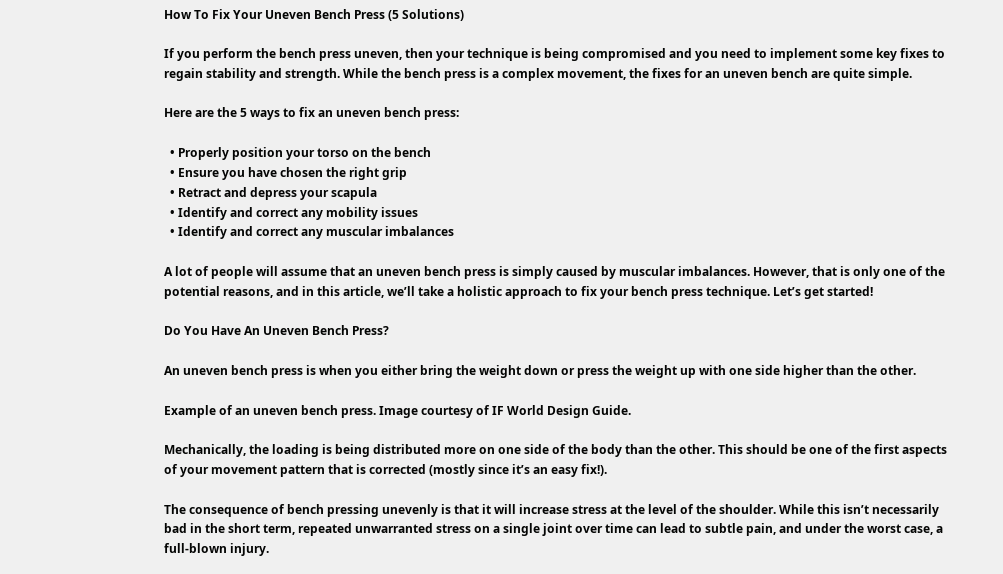How To Fix Your Uneven Bench Press (5 Solutions)

If you perform the bench press uneven, then your technique is being compromised and you need to implement some key fixes to regain stability and strength. While the bench press is a complex movement, the fixes for an uneven bench are quite simple.

Here are the 5 ways to fix an uneven bench press:

  • Properly position your torso on the bench
  • Ensure you have chosen the right grip
  • Retract and depress your scapula
  • Identify and correct any mobility issues
  • Identify and correct any muscular imbalances

A lot of people will assume that an uneven bench press is simply caused by muscular imbalances. However, that is only one of the potential reasons, and in this article, we’ll take a holistic approach to fix your bench press technique. Let’s get started!

Do You Have An Uneven Bench Press?

An uneven bench press is when you either bring the weight down or press the weight up with one side higher than the other.

Example of an uneven bench press. Image courtesy of IF World Design Guide.

Mechanically, the loading is being distributed more on one side of the body than the other. This should be one of the first aspects of your movement pattern that is corrected (mostly since it’s an easy fix!).

The consequence of bench pressing unevenly is that it will increase stress at the level of the shoulder. While this isn’t necessarily bad in the short term, repeated unwarranted stress on a single joint over time can lead to subtle pain, and under the worst case, a full-blown injury.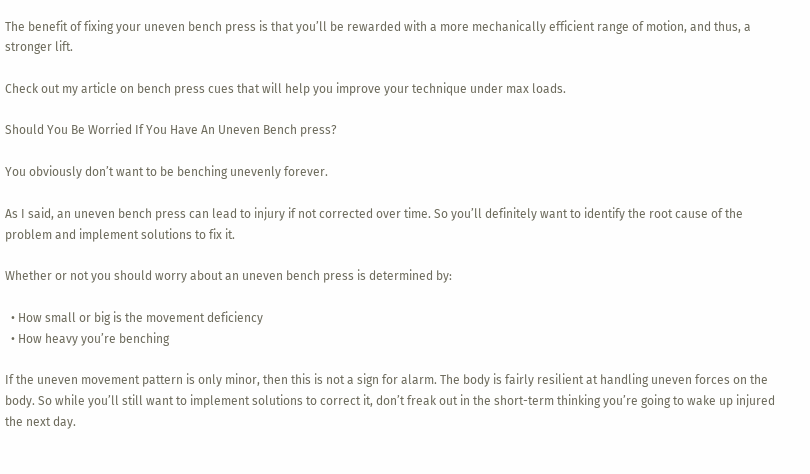The benefit of fixing your uneven bench press is that you’ll be rewarded with a more mechanically efficient range of motion, and thus, a stronger lift.

Check out my article on bench press cues that will help you improve your technique under max loads.

Should You Be Worried If You Have An Uneven Bench press?

You obviously don’t want to be benching unevenly forever.

As I said, an uneven bench press can lead to injury if not corrected over time. So you’ll definitely want to identify the root cause of the problem and implement solutions to fix it.

Whether or not you should worry about an uneven bench press is determined by:

  • How small or big is the movement deficiency
  • How heavy you’re benching

If the uneven movement pattern is only minor, then this is not a sign for alarm. The body is fairly resilient at handling uneven forces on the body. So while you’ll still want to implement solutions to correct it, don’t freak out in the short-term thinking you’re going to wake up injured the next day.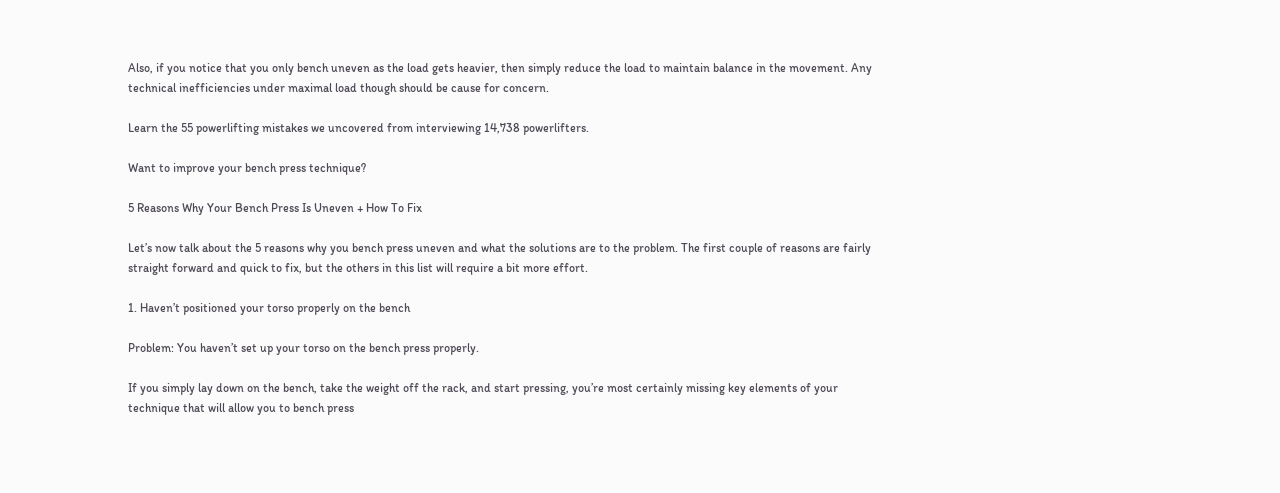Also, if you notice that you only bench uneven as the load gets heavier, then simply reduce the load to maintain balance in the movement. Any technical inefficiencies under maximal load though should be cause for concern.

Learn the 55 powerlifting mistakes we uncovered from interviewing 14,738 powerlifters.

Want to improve your bench press technique?

5 Reasons Why Your Bench Press Is Uneven + How To Fix

Let’s now talk about the 5 reasons why you bench press uneven and what the solutions are to the problem. The first couple of reasons are fairly straight forward and quick to fix, but the others in this list will require a bit more effort.

1. Haven’t positioned your torso properly on the bench

Problem: You haven’t set up your torso on the bench press properly.

If you simply lay down on the bench, take the weight off the rack, and start pressing, you’re most certainly missing key elements of your technique that will allow you to bench press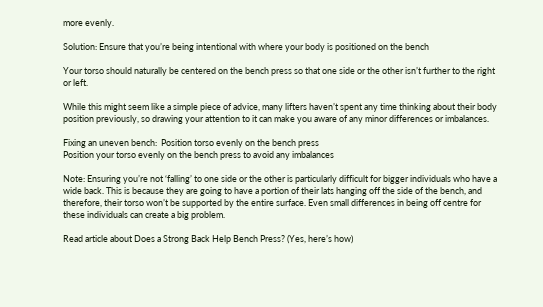more evenly.

Solution: Ensure that you’re being intentional with where your body is positioned on the bench

Your torso should naturally be centered on the bench press so that one side or the other isn’t further to the right or left.

While this might seem like a simple piece of advice, many lifters haven’t spent any time thinking about their body position previously, so drawing your attention to it can make you aware of any minor differences or imbalances.

Fixing an uneven bench:  Position torso evenly on the bench press
Position your torso evenly on the bench press to avoid any imbalances

Note: Ensuring you’re not ‘falling’ to one side or the other is particularly difficult for bigger individuals who have a wide back. This is because they are going to have a portion of their lats hanging off the side of the bench, and therefore, their torso won’t be supported by the entire surface. Even small differences in being off centre for these individuals can create a big problem.

Read article about Does a Strong Back Help Bench Press? (Yes, here’s how)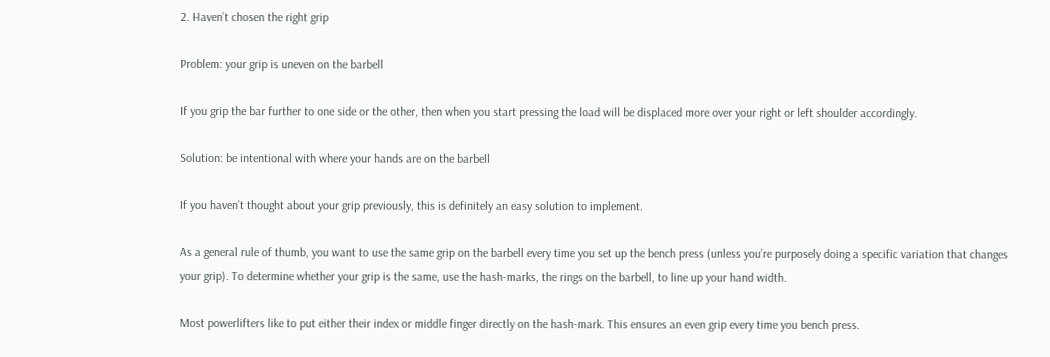2. Haven’t chosen the right grip

Problem: your grip is uneven on the barbell

If you grip the bar further to one side or the other, then when you start pressing the load will be displaced more over your right or left shoulder accordingly.

Solution: be intentional with where your hands are on the barbell

If you haven’t thought about your grip previously, this is definitely an easy solution to implement.

As a general rule of thumb, you want to use the same grip on the barbell every time you set up the bench press (unless you’re purposely doing a specific variation that changes your grip). To determine whether your grip is the same, use the hash-marks, the rings on the barbell, to line up your hand width.

Most powerlifters like to put either their index or middle finger directly on the hash-mark. This ensures an even grip every time you bench press.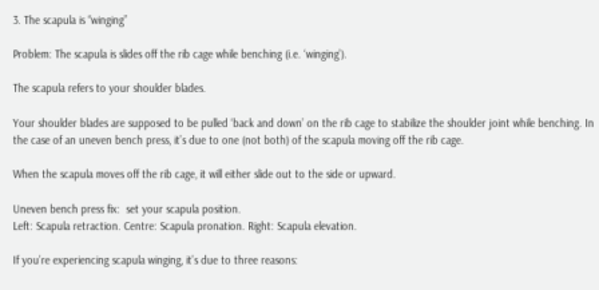3. The scapula is “winging”

Problem: The scapula is slides off the rib cage while benching (i.e. ‘winging’).

The scapula refers to your shoulder blades.

Your shoulder blades are supposed to be pulled ‘back and down’ on the rib cage to stabilize the shoulder joint while benching. In the case of an uneven bench press, it’s due to one (not both) of the scapula moving off the rib cage.

When the scapula moves off the rib cage, it will either slide out to the side or upward.

Uneven bench press fix:  set your scapula position.
Left: Scapula retraction. Centre: Scapula pronation. Right: Scapula elevation.

If you’re experiencing scapula winging, it’s due to three reasons: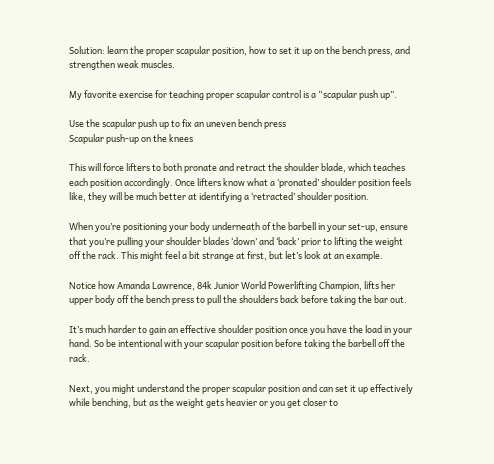Solution: learn the proper scapular position, how to set it up on the bench press, and strengthen weak muscles.

My favorite exercise for teaching proper scapular control is a “scapular push up”.

Use the scapular push up to fix an uneven bench press
Scapular push-up on the knees

This will force lifters to both pronate and retract the shoulder blade, which teaches each position accordingly. Once lifters know what a ‘pronated’ shoulder position feels like, they will be much better at identifying a ‘retracted’ shoulder position.

When you’re positioning your body underneath of the barbell in your set-up, ensure that you’re pulling your shoulder blades ‘down’ and ‘back’ prior to lifting the weight off the rack. This might feel a bit strange at first, but let’s look at an example.

Notice how Amanda Lawrence, 84k Junior World Powerlifting Champion, lifts her upper body off the bench press to pull the shoulders back before taking the bar out.

It’s much harder to gain an effective shoulder position once you have the load in your hand. So be intentional with your scapular position before taking the barbell off the rack.

Next, you might understand the proper scapular position and can set it up effectively while benching, but as the weight gets heavier or you get closer to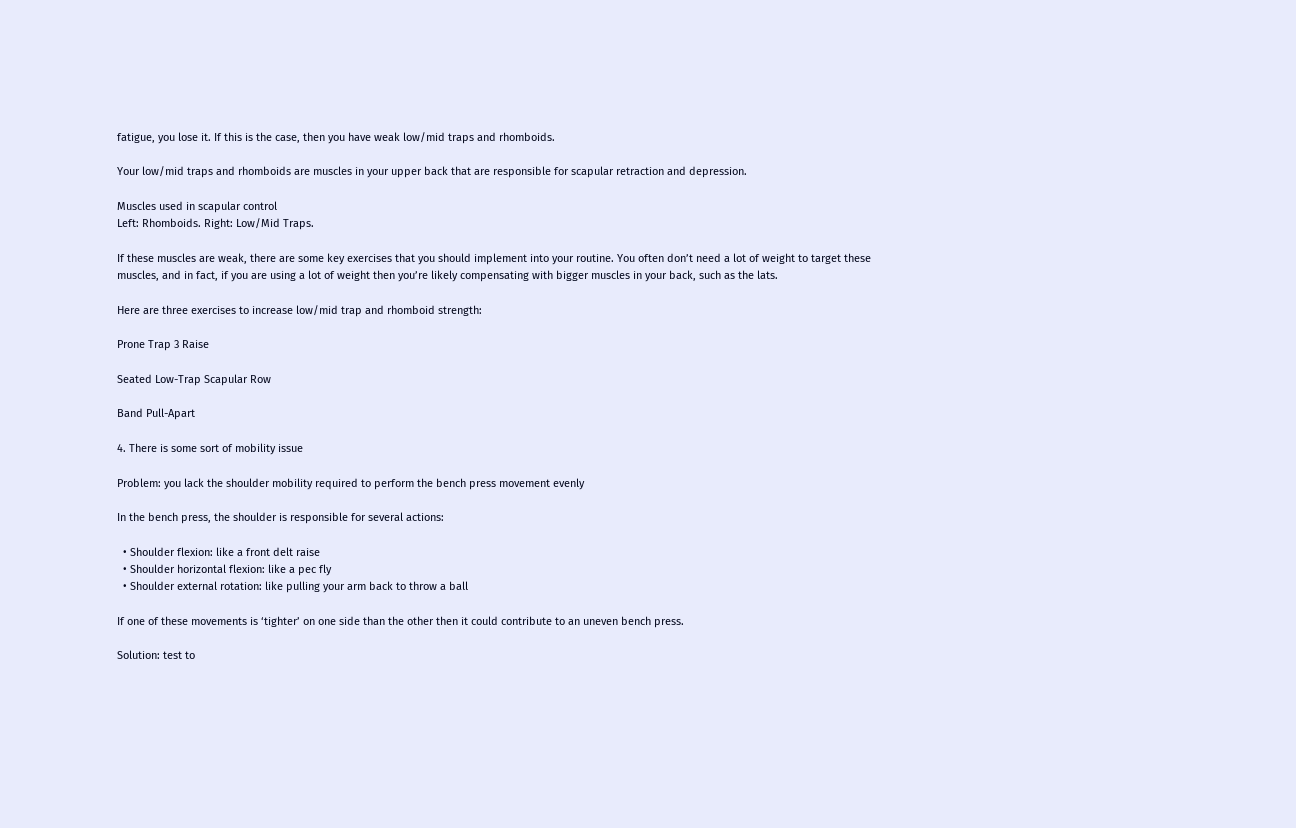fatigue, you lose it. If this is the case, then you have weak low/mid traps and rhomboids.

Your low/mid traps and rhomboids are muscles in your upper back that are responsible for scapular retraction and depression.

Muscles used in scapular control
Left: Rhomboids. Right: Low/Mid Traps.

If these muscles are weak, there are some key exercises that you should implement into your routine. You often don’t need a lot of weight to target these muscles, and in fact, if you are using a lot of weight then you’re likely compensating with bigger muscles in your back, such as the lats.

Here are three exercises to increase low/mid trap and rhomboid strength:

Prone Trap 3 Raise

Seated Low-Trap Scapular Row

Band Pull-Apart

4. There is some sort of mobility issue

Problem: you lack the shoulder mobility required to perform the bench press movement evenly

In the bench press, the shoulder is responsible for several actions:

  • Shoulder flexion: like a front delt raise
  • Shoulder horizontal flexion: like a pec fly
  • Shoulder external rotation: like pulling your arm back to throw a ball

If one of these movements is ‘tighter’ on one side than the other then it could contribute to an uneven bench press.

Solution: test to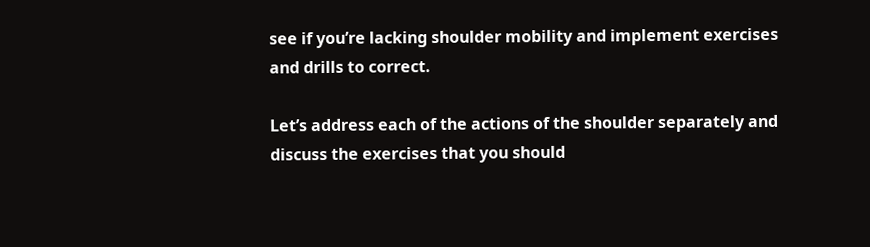see if you’re lacking shoulder mobility and implement exercises and drills to correct.

Let’s address each of the actions of the shoulder separately and discuss the exercises that you should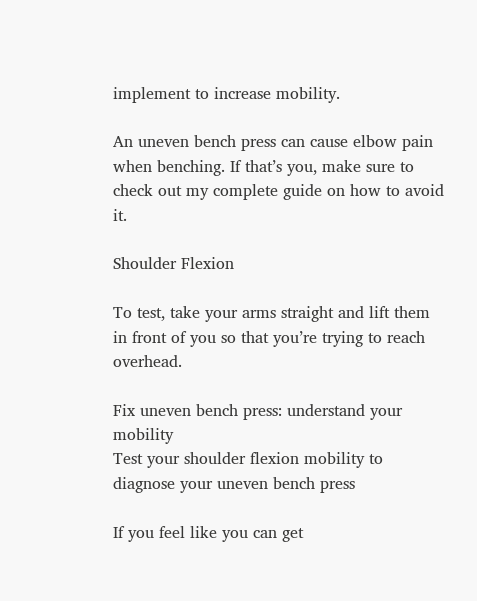implement to increase mobility.

An uneven bench press can cause elbow pain when benching. If that’s you, make sure to check out my complete guide on how to avoid it.

Shoulder Flexion

To test, take your arms straight and lift them in front of you so that you’re trying to reach overhead.

Fix uneven bench press: understand your mobility
Test your shoulder flexion mobility to diagnose your uneven bench press

If you feel like you can get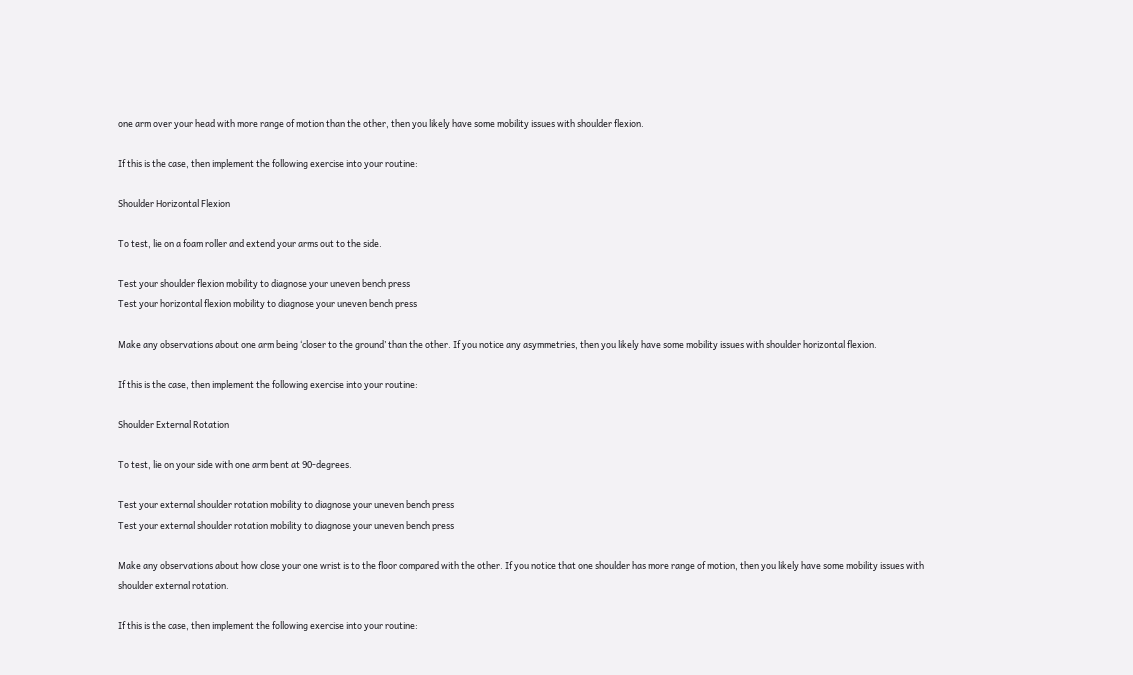one arm over your head with more range of motion than the other, then you likely have some mobility issues with shoulder flexion.

If this is the case, then implement the following exercise into your routine:

Shoulder Horizontal Flexion

To test, lie on a foam roller and extend your arms out to the side.

Test your shoulder flexion mobility to diagnose your uneven bench press
Test your horizontal flexion mobility to diagnose your uneven bench press

Make any observations about one arm being ‘closer to the ground’ than the other. If you notice any asymmetries, then you likely have some mobility issues with shoulder horizontal flexion.

If this is the case, then implement the following exercise into your routine:

Shoulder External Rotation

To test, lie on your side with one arm bent at 90-degrees.

Test your external shoulder rotation mobility to diagnose your uneven bench press
Test your external shoulder rotation mobility to diagnose your uneven bench press

Make any observations about how close your one wrist is to the floor compared with the other. If you notice that one shoulder has more range of motion, then you likely have some mobility issues with shoulder external rotation.

If this is the case, then implement the following exercise into your routine: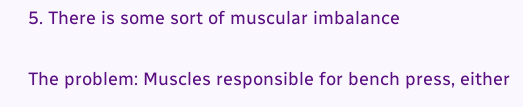5. There is some sort of muscular imbalance

The problem: Muscles responsible for bench press, either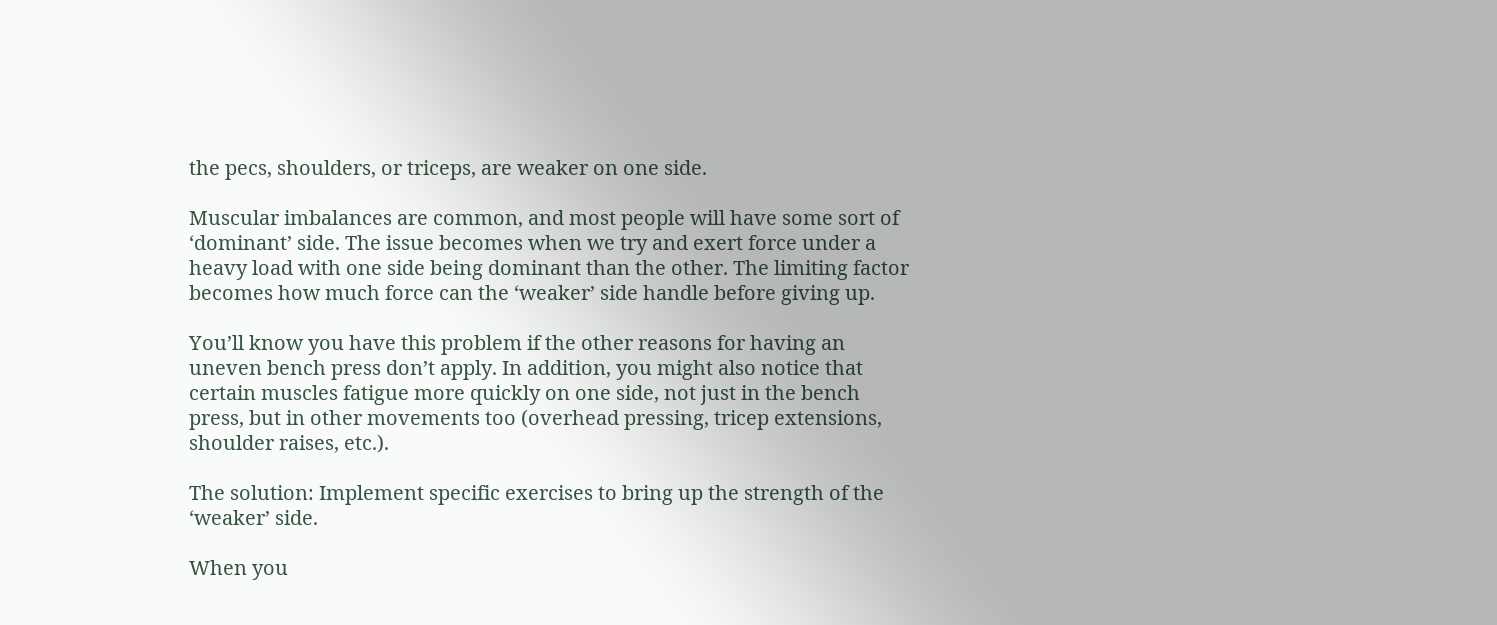the pecs, shoulders, or triceps, are weaker on one side.

Muscular imbalances are common, and most people will have some sort of ‘dominant’ side. The issue becomes when we try and exert force under a heavy load with one side being dominant than the other. The limiting factor becomes how much force can the ‘weaker’ side handle before giving up.

You’ll know you have this problem if the other reasons for having an uneven bench press don’t apply. In addition, you might also notice that certain muscles fatigue more quickly on one side, not just in the bench press, but in other movements too (overhead pressing, tricep extensions, shoulder raises, etc.).

The solution: Implement specific exercises to bring up the strength of the ‘weaker’ side.

When you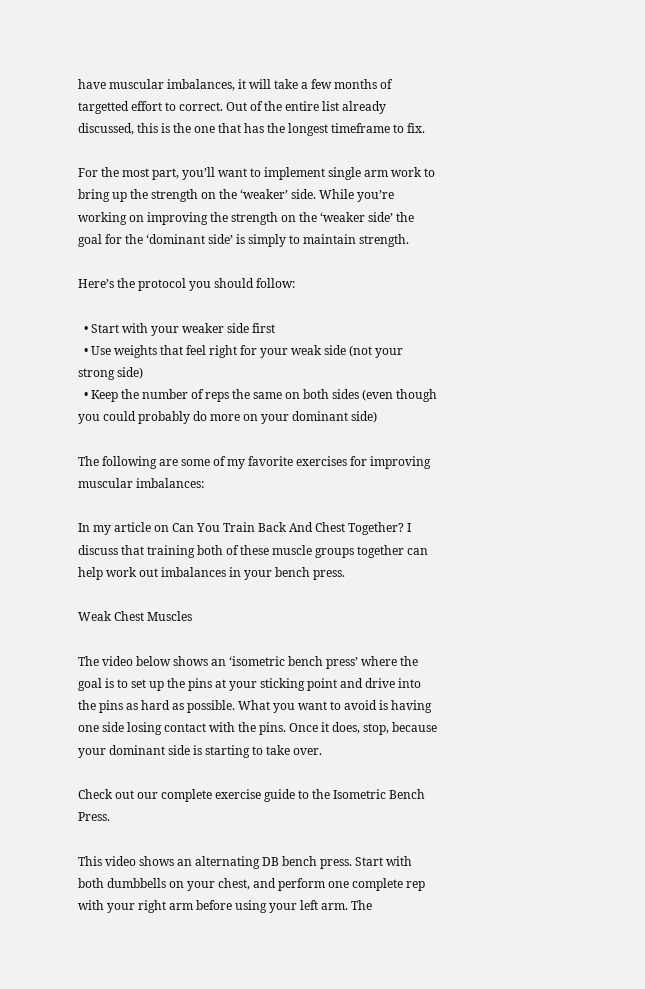have muscular imbalances, it will take a few months of targetted effort to correct. Out of the entire list already discussed, this is the one that has the longest timeframe to fix.

For the most part, you’ll want to implement single arm work to bring up the strength on the ‘weaker’ side. While you’re working on improving the strength on the ‘weaker side’ the goal for the ‘dominant side’ is simply to maintain strength.

Here’s the protocol you should follow:

  • Start with your weaker side first
  • Use weights that feel right for your weak side (not your strong side)
  • Keep the number of reps the same on both sides (even though you could probably do more on your dominant side)

The following are some of my favorite exercises for improving muscular imbalances:

In my article on Can You Train Back And Chest Together? I discuss that training both of these muscle groups together can help work out imbalances in your bench press.

Weak Chest Muscles

The video below shows an ‘isometric bench press’ where the goal is to set up the pins at your sticking point and drive into the pins as hard as possible. What you want to avoid is having one side losing contact with the pins. Once it does, stop, because your dominant side is starting to take over.

Check out our complete exercise guide to the Isometric Bench Press.

This video shows an alternating DB bench press. Start with both dumbbells on your chest, and perform one complete rep with your right arm before using your left arm. The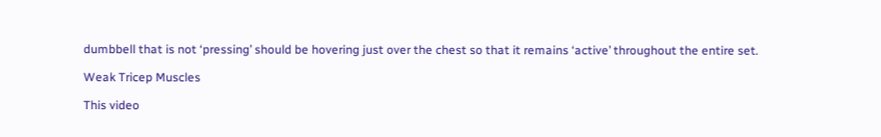dumbbell that is not ‘pressing’ should be hovering just over the chest so that it remains ‘active’ throughout the entire set.

Weak Tricep Muscles

This video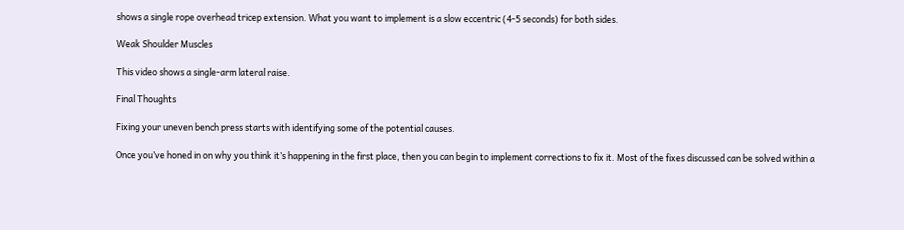shows a single rope overhead tricep extension. What you want to implement is a slow eccentric (4-5 seconds) for both sides.

Weak Shoulder Muscles

This video shows a single-arm lateral raise.

Final Thoughts

Fixing your uneven bench press starts with identifying some of the potential causes.

Once you’ve honed in on why you think it’s happening in the first place, then you can begin to implement corrections to fix it. Most of the fixes discussed can be solved within a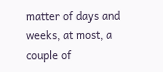matter of days and weeks, at most, a couple of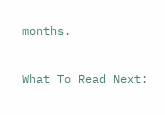months.

What To Read Next: